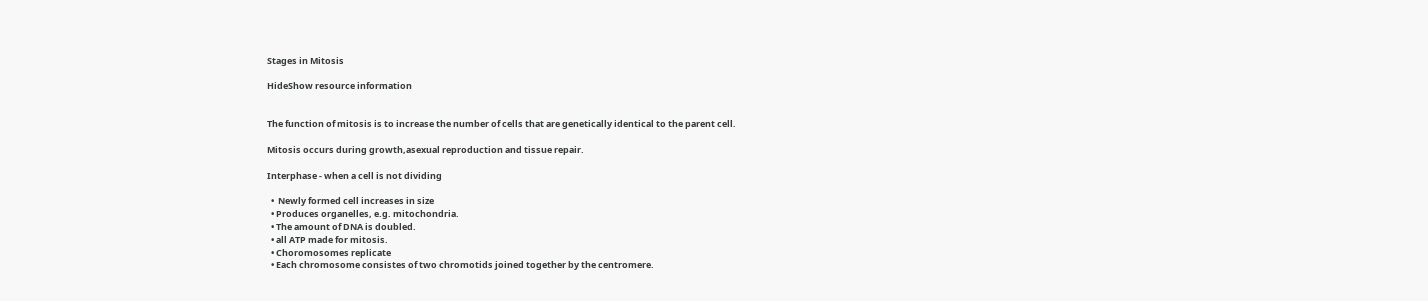Stages in Mitosis

HideShow resource information


The function of mitosis is to increase the number of cells that are genetically identical to the parent cell.

Mitosis occurs during growth,asexual reproduction and tissue repair.

Interphase - when a cell is not dividing

  •  Newly formed cell increases in size
  • Produces organelles, e.g. mitochondria.
  • The amount of DNA is doubled.
  • all ATP made for mitosis.
  • Choromosomes replicate
  • Each chromosome consistes of two chromotids joined together by the centromere.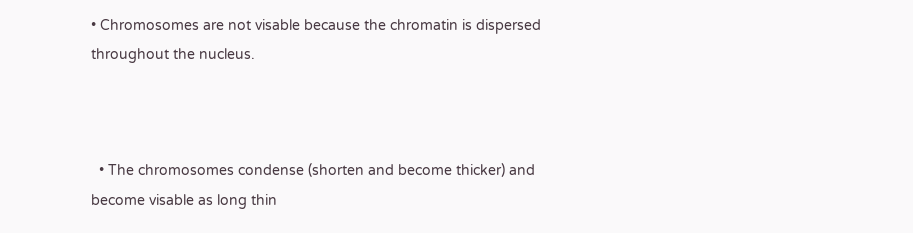• Chromosomes are not visable because the chromatin is dispersed throughout the nucleus.



  • The chromosomes condense (shorten and become thicker) and become visable as long thin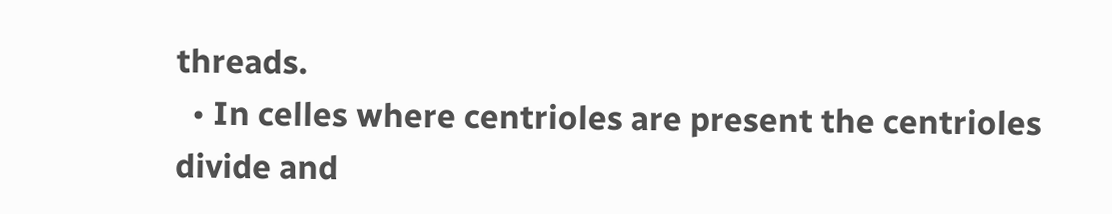threads.
  • In celles where centrioles are present the centrioles divide and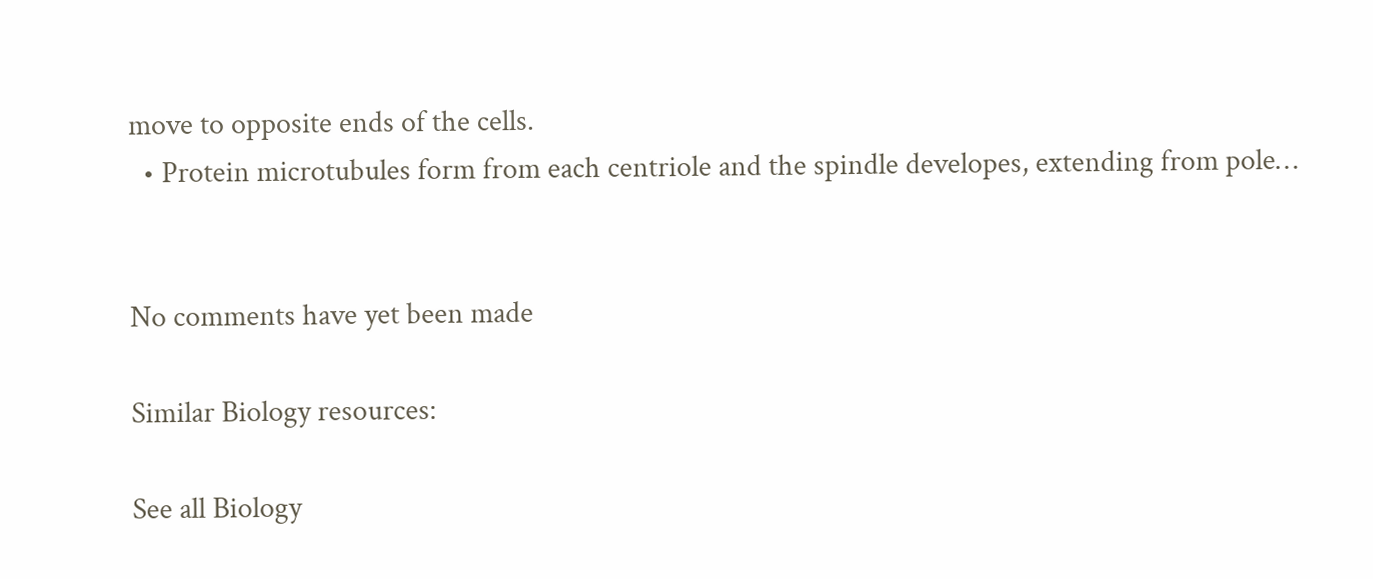move to opposite ends of the cells.
  • Protein microtubules form from each centriole and the spindle developes, extending from pole…


No comments have yet been made

Similar Biology resources:

See all Biology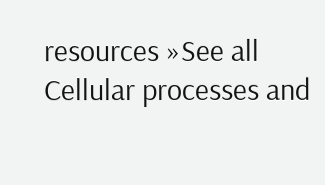resources »See all Cellular processes and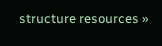structure resources »